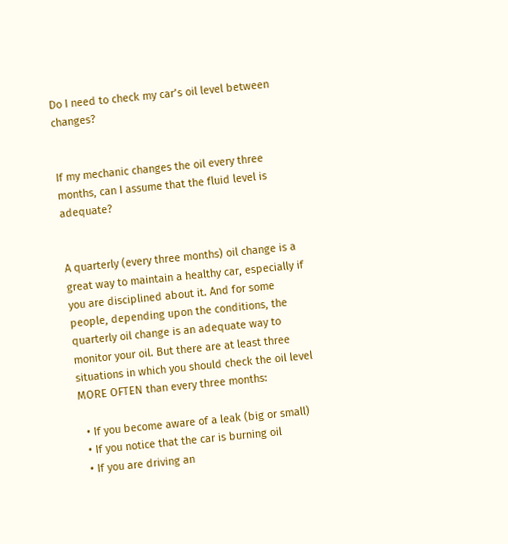Do I need to check my car’s oil level between changes?


If my mechanic changes the oil every three months, can I assume that the fluid level is adequate?


A quarterly (every three months) oil change is a great way to maintain a healthy car, especially if you are disciplined about it. And for some people, depending upon the conditions, the quarterly oil change is an adequate way to monitor your oil. But there are at least three situations in which you should check the oil level MORE OFTEN than every three months:

  • If you become aware of a leak (big or small)
  • If you notice that the car is burning oil
  • If you are driving an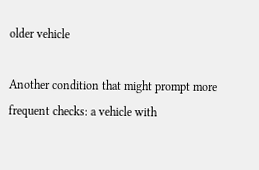older vehicle

Another condition that might prompt more frequent checks: a vehicle with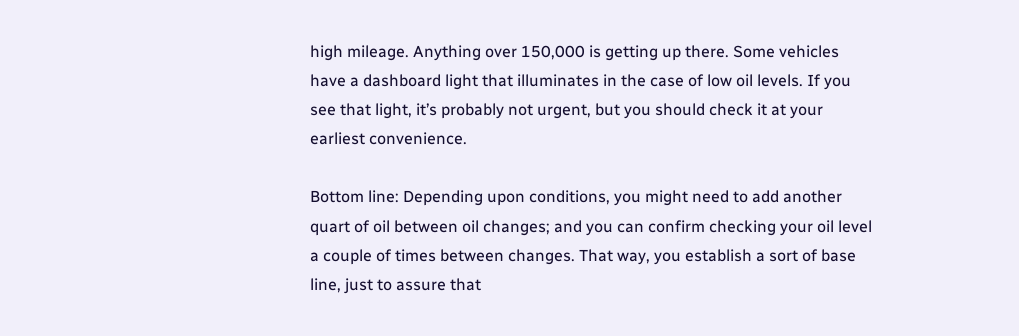high mileage. Anything over 150,000 is getting up there. Some vehicles have a dashboard light that illuminates in the case of low oil levels. If you see that light, it’s probably not urgent, but you should check it at your earliest convenience.

Bottom line: Depending upon conditions, you might need to add another quart of oil between oil changes; and you can confirm checking your oil level a couple of times between changes. That way, you establish a sort of base line, just to assure that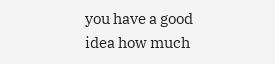you have a good idea how much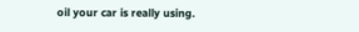oil your car is really using.